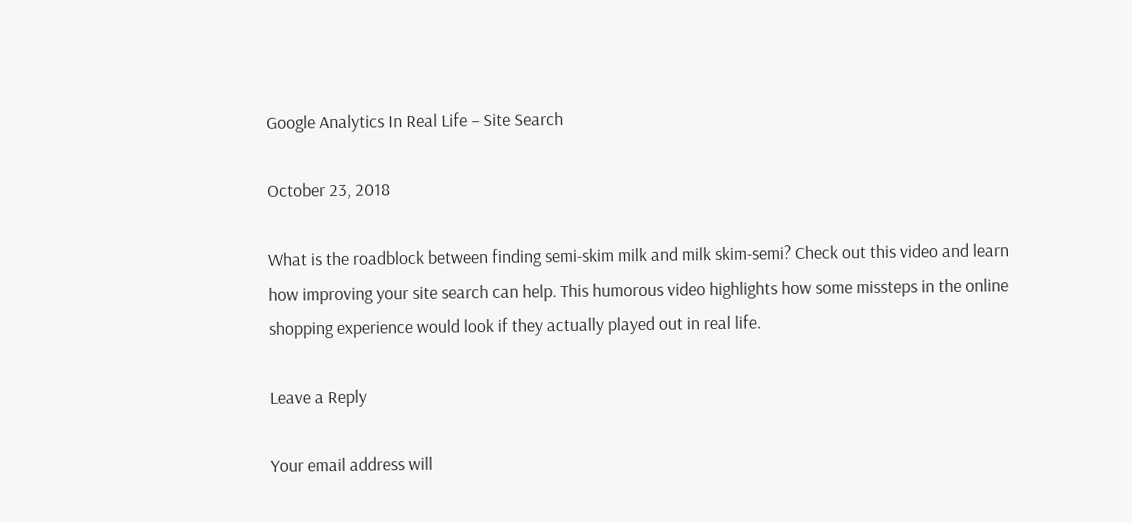Google Analytics In Real Life – Site Search

October 23, 2018

What is the roadblock between finding semi-skim milk and milk skim-semi? Check out this video and learn how improving your site search can help. This humorous video highlights how some missteps in the online shopping experience would look if they actually played out in real life.

Leave a Reply

Your email address will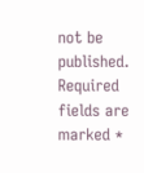not be published. Required fields are marked *